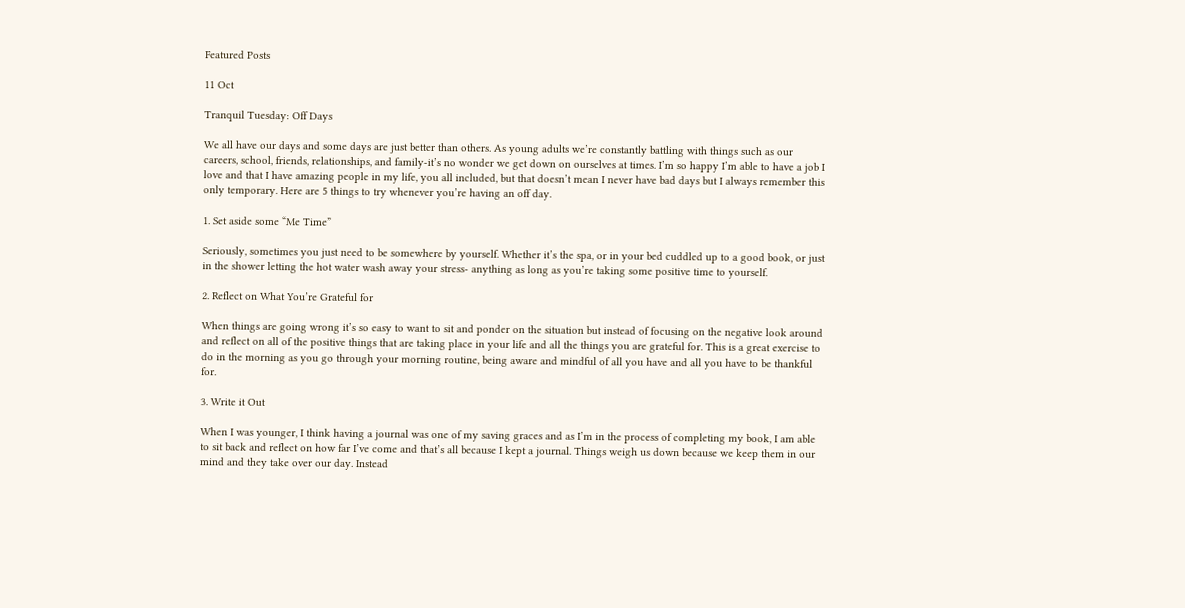Featured Posts

11 Oct

Tranquil Tuesday: Off Days

We all have our days and some days are just better than others. As young adults we’re constantly battling with things such as our careers, school, friends, relationships, and family-it’s no wonder we get down on ourselves at times. I’m so happy I’m able to have a job I love and that I have amazing people in my life, you all included, but that doesn’t mean I never have bad days but I always remember this only temporary. Here are 5 things to try whenever you’re having an off day.

1. Set aside some “Me Time”

Seriously, sometimes you just need to be somewhere by yourself. Whether it’s the spa, or in your bed cuddled up to a good book, or just in the shower letting the hot water wash away your stress- anything as long as you’re taking some positive time to yourself.

2. Reflect on What You’re Grateful for

When things are going wrong it’s so easy to want to sit and ponder on the situation but instead of focusing on the negative look around and reflect on all of the positive things that are taking place in your life and all the things you are grateful for. This is a great exercise to do in the morning as you go through your morning routine, being aware and mindful of all you have and all you have to be thankful for.

3. Write it Out

When I was younger, I think having a journal was one of my saving graces and as I’m in the process of completing my book, I am able to sit back and reflect on how far I’ve come and that’s all because I kept a journal. Things weigh us down because we keep them in our mind and they take over our day. Instead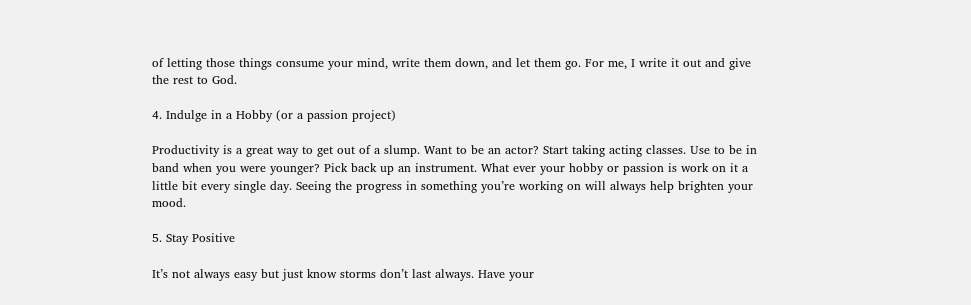of letting those things consume your mind, write them down, and let them go. For me, I write it out and give the rest to God.

4. Indulge in a Hobby (or a passion project)

Productivity is a great way to get out of a slump. Want to be an actor? Start taking acting classes. Use to be in band when you were younger? Pick back up an instrument. What ever your hobby or passion is work on it a little bit every single day. Seeing the progress in something you’re working on will always help brighten your mood.

5. Stay Positive

It’s not always easy but just know storms don’t last always. Have your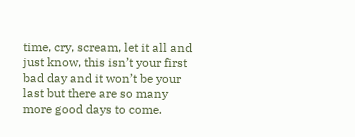time, cry, scream, let it all and just know, this isn’t your first bad day and it won’t be your last but there are so many more good days to come.